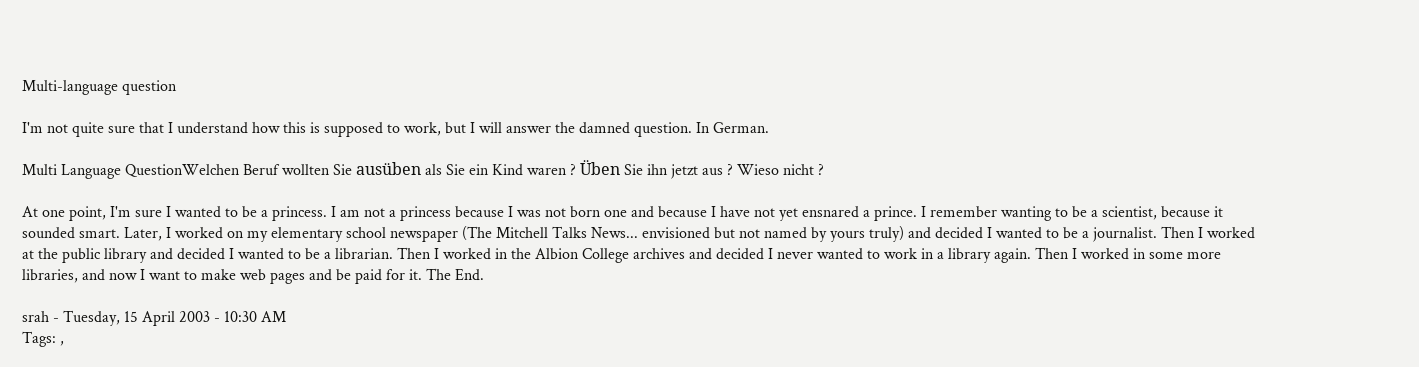Multi-language question

I'm not quite sure that I understand how this is supposed to work, but I will answer the damned question. In German.

Multi Language QuestionWelchen Beruf wollten Sie ausüben als Sie ein Kind waren ? Üben Sie ihn jetzt aus ? Wieso nicht ?

At one point, I'm sure I wanted to be a princess. I am not a princess because I was not born one and because I have not yet ensnared a prince. I remember wanting to be a scientist, because it sounded smart. Later, I worked on my elementary school newspaper (The Mitchell Talks News... envisioned but not named by yours truly) and decided I wanted to be a journalist. Then I worked at the public library and decided I wanted to be a librarian. Then I worked in the Albion College archives and decided I never wanted to work in a library again. Then I worked in some more libraries, and now I want to make web pages and be paid for it. The End.

srah - Tuesday, 15 April 2003 - 10:30 AM
Tags: ,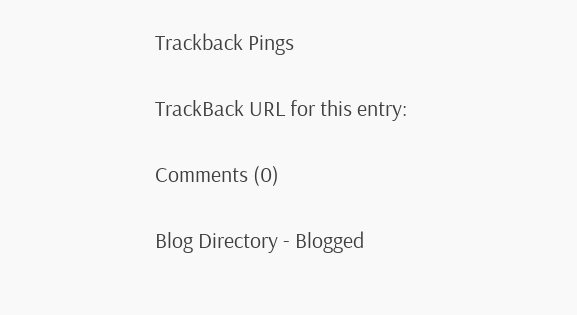Trackback Pings

TrackBack URL for this entry:

Comments (0)

Blog Directory - Blogged